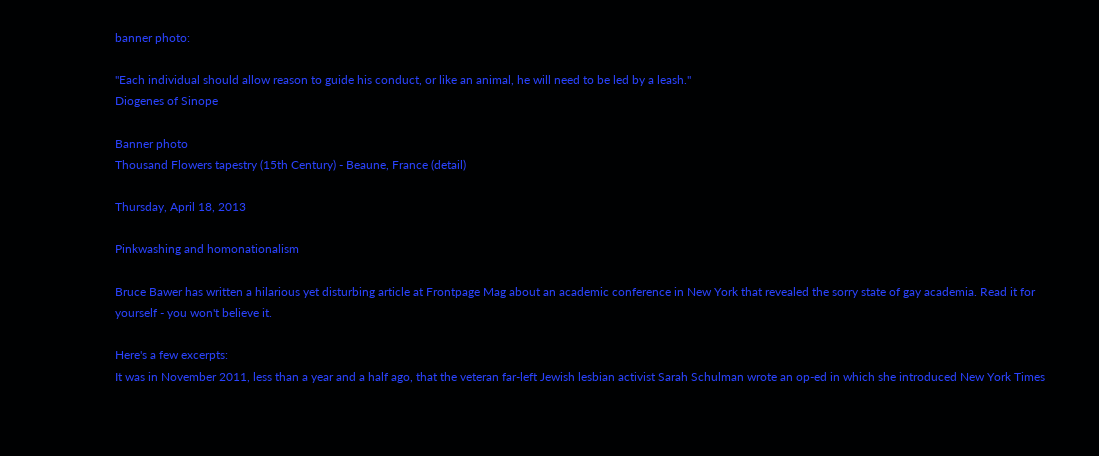banner photo:

"Each individual should allow reason to guide his conduct, or like an animal, he will need to be led by a leash."
Diogenes of Sinope

Banner photo
Thousand Flowers tapestry (15th Century) - Beaune, France (detail)

Thursday, April 18, 2013

Pinkwashing and homonationalism

Bruce Bawer has written a hilarious yet disturbing article at Frontpage Mag about an academic conference in New York that revealed the sorry state of gay academia. Read it for yourself - you won't believe it.

Here's a few excerpts:
It was in November 2011, less than a year and a half ago, that the veteran far-left Jewish lesbian activist Sarah Schulman wrote an op-ed in which she introduced New York Times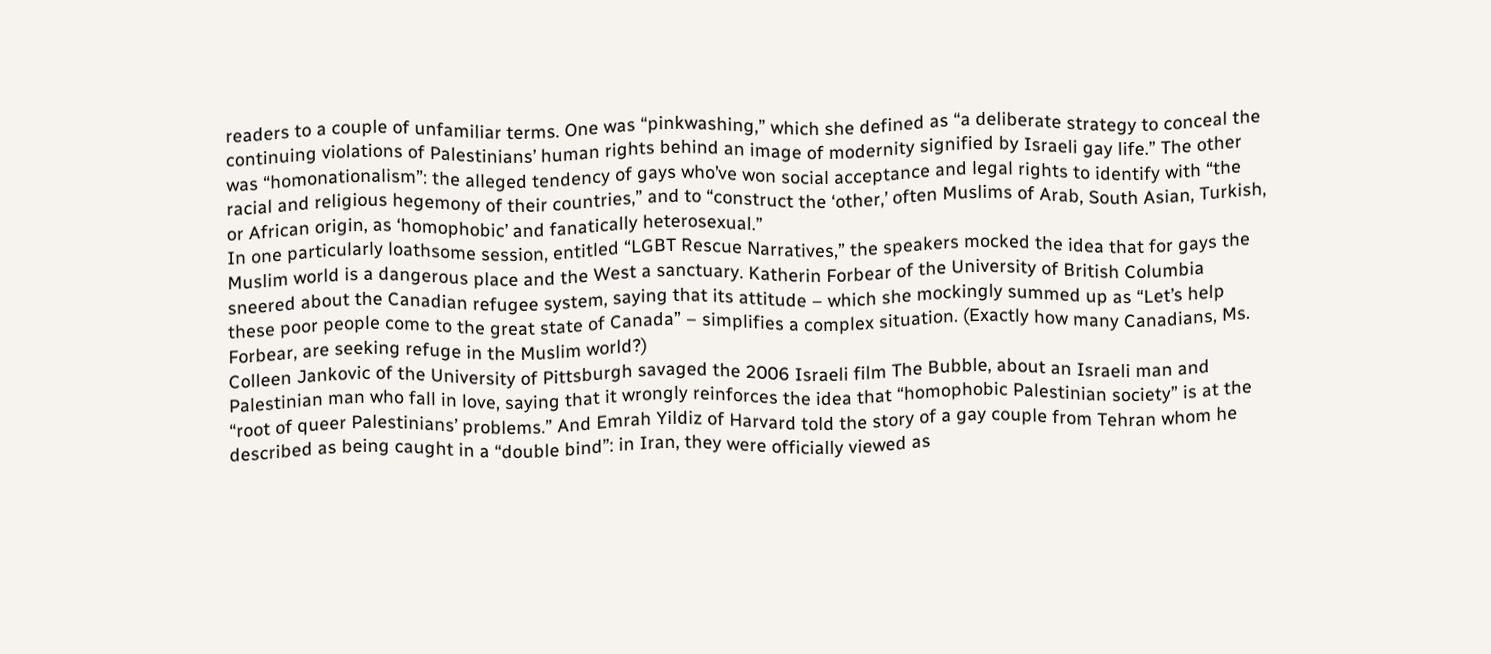readers to a couple of unfamiliar terms. One was “pinkwashing,” which she defined as “a deliberate strategy to conceal the continuing violations of Palestinians’ human rights behind an image of modernity signified by Israeli gay life.” The other was “homonationalism”: the alleged tendency of gays who’ve won social acceptance and legal rights to identify with “the racial and religious hegemony of their countries,” and to “construct the ‘other,’ often Muslims of Arab, South Asian, Turkish, or African origin, as ‘homophobic’ and fanatically heterosexual.”
In one particularly loathsome session, entitled “LGBT Rescue Narratives,” the speakers mocked the idea that for gays the Muslim world is a dangerous place and the West a sanctuary. Katherin Forbear of the University of British Columbia sneered about the Canadian refugee system, saying that its attitude – which she mockingly summed up as “Let’s help these poor people come to the great state of Canada” – simplifies a complex situation. (Exactly how many Canadians, Ms. Forbear, are seeking refuge in the Muslim world?)
Colleen Jankovic of the University of Pittsburgh savaged the 2006 Israeli film The Bubble, about an Israeli man and Palestinian man who fall in love, saying that it wrongly reinforces the idea that “homophobic Palestinian society” is at the “root of queer Palestinians’ problems.” And Emrah Yildiz of Harvard told the story of a gay couple from Tehran whom he described as being caught in a “double bind”: in Iran, they were officially viewed as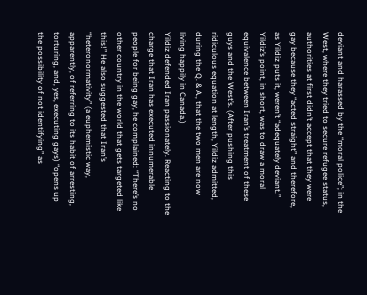deviant and harassed by the “moral police”; in the West, where they tried to secure refugee status, authorities at first didn’t accept that they were gay because they “acted straight” and therefore, as Yildiz puts it, weren’t “adequately deviant.” Yildiz’s point, in short, was to draw a moral equivalence between Iran’s treatment of these guys and the West’s. (After pushing this ridiculous equation at length, Yildiz admitted, during the Q. & A., that the two men are now living happily in Canada.)
Yildiz defended Iran passionately. Reacting to the charge that Iran has executed innumerable people for being gay, he complained: “There’s no other country in the world that gets targeted like this!” He also suggested that Iran’s “heteronormativity” (a euphemistic way, apparently, of referring to its habit of arresting, torturing, and, yes, executing gays) “opens up the possibility of not identifying” as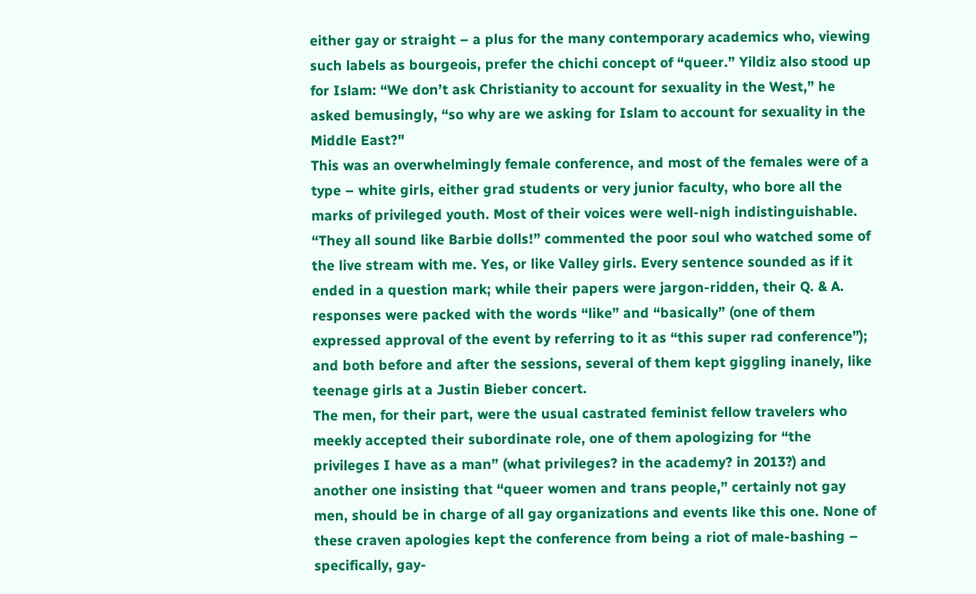either gay or straight – a plus for the many contemporary academics who, viewing such labels as bourgeois, prefer the chichi concept of “queer.” Yildiz also stood up for Islam: “We don’t ask Christianity to account for sexuality in the West,” he asked bemusingly, “so why are we asking for Islam to account for sexuality in the Middle East?"
This was an overwhelmingly female conference, and most of the females were of a type – white girls, either grad students or very junior faculty, who bore all the marks of privileged youth. Most of their voices were well-nigh indistinguishable. “They all sound like Barbie dolls!” commented the poor soul who watched some of the live stream with me. Yes, or like Valley girls. Every sentence sounded as if it ended in a question mark; while their papers were jargon-ridden, their Q. & A. responses were packed with the words “like” and “basically” (one of them expressed approval of the event by referring to it as “this super rad conference”); and both before and after the sessions, several of them kept giggling inanely, like teenage girls at a Justin Bieber concert.
The men, for their part, were the usual castrated feminist fellow travelers who meekly accepted their subordinate role, one of them apologizing for “the privileges I have as a man” (what privileges? in the academy? in 2013?) and another one insisting that “queer women and trans people,” certainly not gay men, should be in charge of all gay organizations and events like this one. None of these craven apologies kept the conference from being a riot of male-bashing – specifically, gay-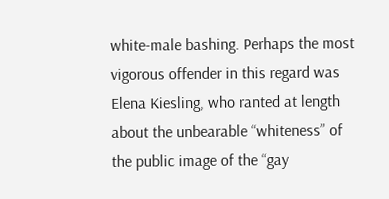white-male bashing. Perhaps the most vigorous offender in this regard was Elena Kiesling, who ranted at length about the unbearable “whiteness” of the public image of the “gay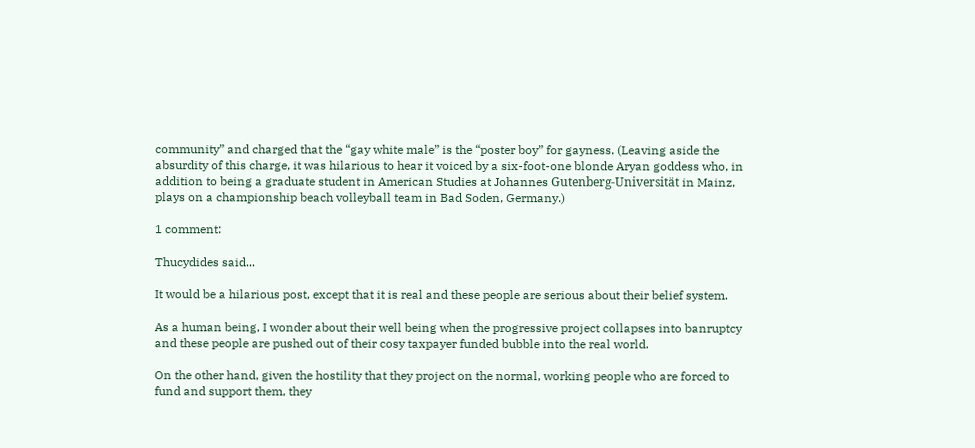community” and charged that the “gay white male” is the “poster boy” for gayness. (Leaving aside the absurdity of this charge, it was hilarious to hear it voiced by a six-foot-one blonde Aryan goddess who, in addition to being a graduate student in American Studies at Johannes Gutenberg-Universität in Mainz, plays on a championship beach volleyball team in Bad Soden, Germany.)

1 comment:

Thucydides said...

It would be a hilarious post, except that it is real and these people are serious about their belief system.

As a human being, I wonder about their well being when the progressive project collapses into banruptcy and these people are pushed out of their cosy taxpayer funded bubble into the real world.

On the other hand, given the hostility that they project on the normal, working people who are forced to fund and support them, they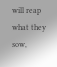will reap what they sow,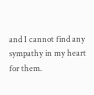and I cannot find any sympathy in my heart for them.